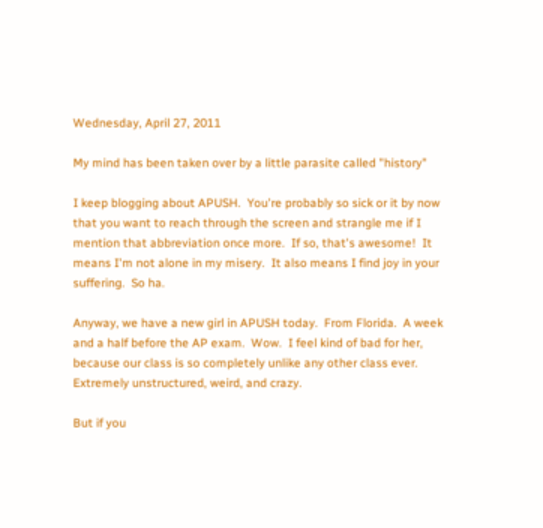Wednesday, April 27, 2011

My mind has been taken over by a little parasite called "history"

I keep blogging about APUSH.  You're probably so sick or it by now that you want to reach through the screen and strangle me if I mention that abbreviation once more.  If so, that's awesome!  It means I'm not alone in my misery.  It also means I find joy in your suffering.  So ha.

Anyway, we have a new girl in APUSH today.  From Florida.  A week and a half before the AP exam.  Wow.  I feel kind of bad for her, because our class is so completely unlike any other class ever.  Extremely unstructured, weird, and crazy.

But if you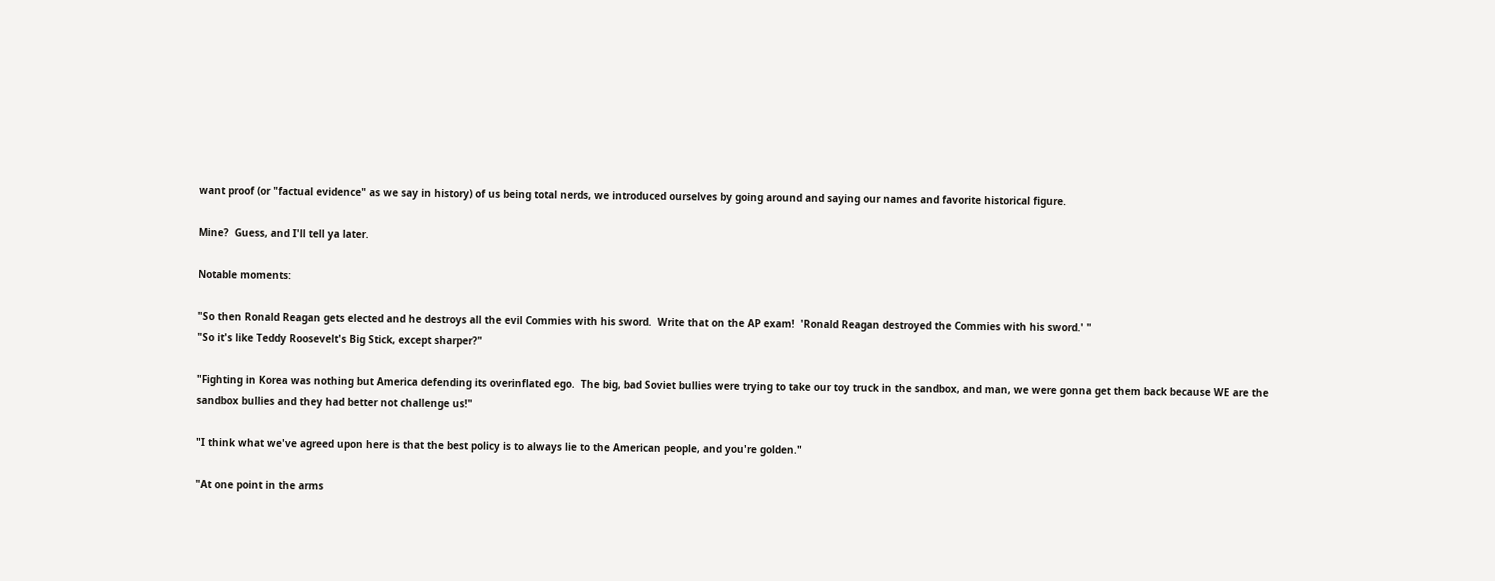want proof (or "factual evidence" as we say in history) of us being total nerds, we introduced ourselves by going around and saying our names and favorite historical figure.

Mine?  Guess, and I'll tell ya later.

Notable moments:

"So then Ronald Reagan gets elected and he destroys all the evil Commies with his sword.  Write that on the AP exam!  'Ronald Reagan destroyed the Commies with his sword.' "
"So it's like Teddy Roosevelt's Big Stick, except sharper?"

"Fighting in Korea was nothing but America defending its overinflated ego.  The big, bad Soviet bullies were trying to take our toy truck in the sandbox, and man, we were gonna get them back because WE are the sandbox bullies and they had better not challenge us!"

"I think what we've agreed upon here is that the best policy is to always lie to the American people, and you're golden."

"At one point in the arms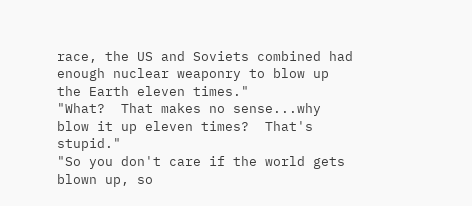race, the US and Soviets combined had enough nuclear weaponry to blow up the Earth eleven times."
"What?  That makes no sense...why blow it up eleven times?  That's stupid."
"So you don't care if the world gets blown up, so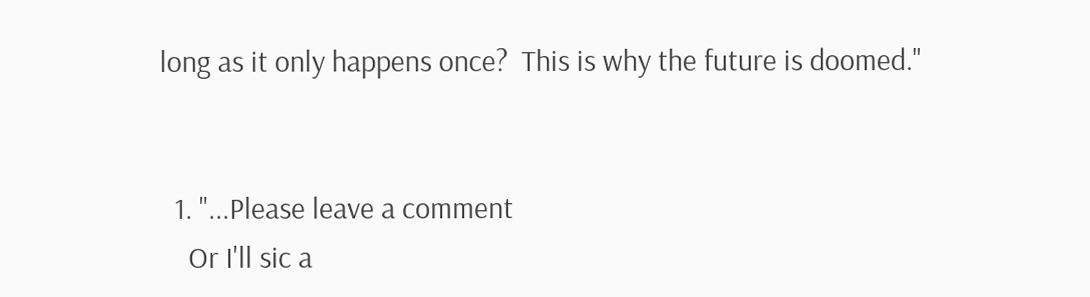long as it only happens once?  This is why the future is doomed."


  1. "...Please leave a comment
    Or I'll sic a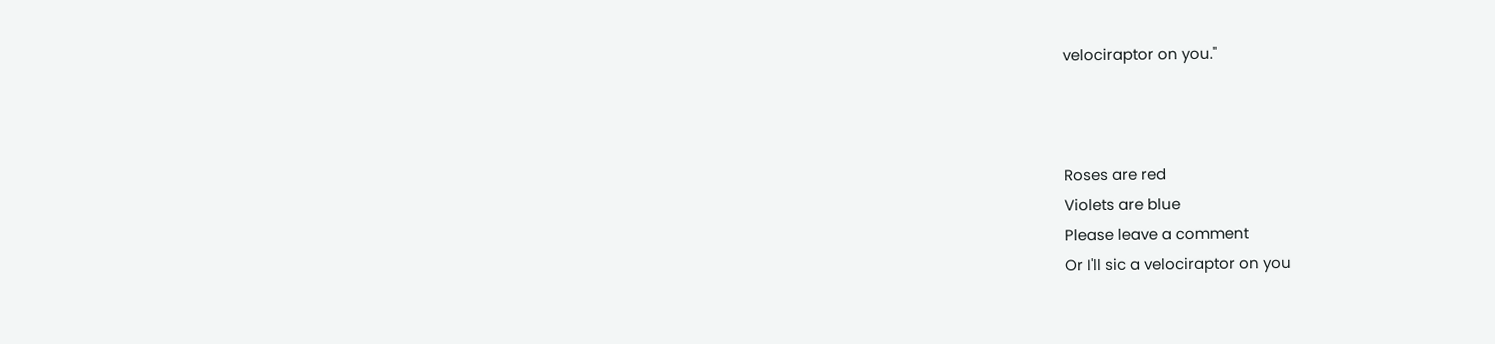velociraptor on you."



Roses are red
Violets are blue
Please leave a comment
Or I'll sic a velociraptor on you